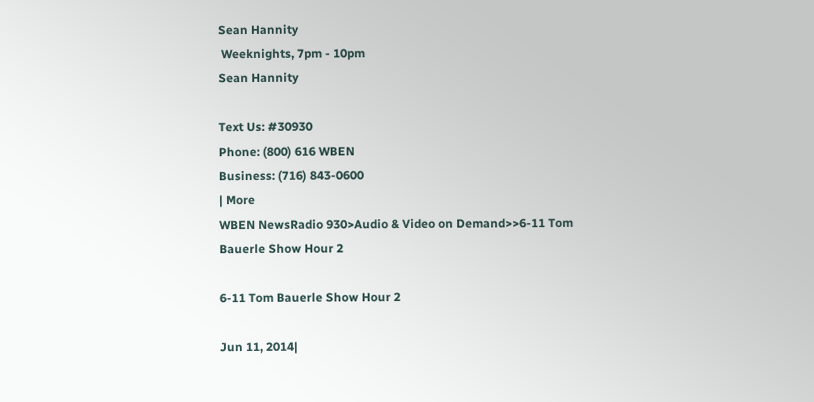Sean Hannity
 Weeknights, 7pm - 10pm
Sean Hannity

Text Us: #30930
Phone: (800) 616 WBEN
Business: (716) 843-0600
| More
WBEN NewsRadio 930>Audio & Video on Demand>>6-11 Tom Bauerle Show Hour 2

6-11 Tom Bauerle Show Hour 2

Jun 11, 2014|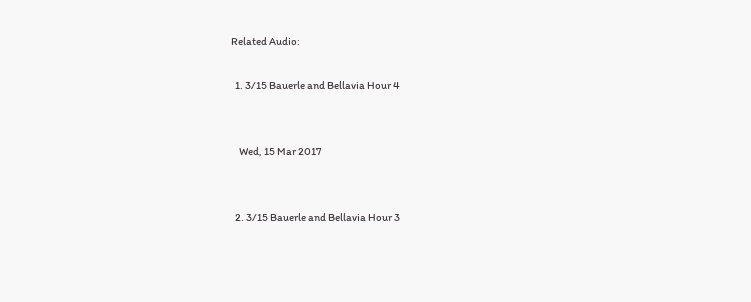Related Audio:

  1. 3/15 Bauerle and Bellavia Hour 4


    Wed, 15 Mar 2017


  2. 3/15 Bauerle and Bellavia Hour 3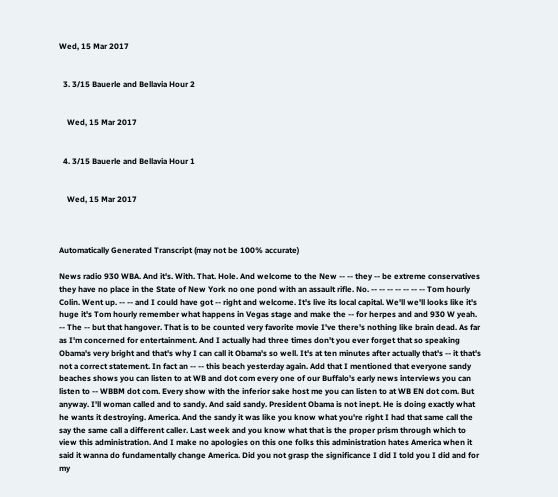Wed, 15 Mar 2017


  3. 3/15 Bauerle and Bellavia Hour 2


    Wed, 15 Mar 2017


  4. 3/15 Bauerle and Bellavia Hour 1


    Wed, 15 Mar 2017



Automatically Generated Transcript (may not be 100% accurate)

News radio 930 WBA. And it's. With. That. Hole. And welcome to the New -- -- they -- be extreme conservatives they have no place in the State of New York no one pond with an assault rifle. No. -- -- -- -- -- -- -- Tom hourly Colin. Went up. -- -- and I could have got -- right and welcome. It's live its local capital. We'll we'll looks like it's huge it's Tom hourly remember what happens in Vegas stage and make the -- for herpes and and 930 W yeah. -- The -- but that hangover. That is to be counted very favorite movie I've there's nothing like brain dead. As far as I'm concerned for entertainment. And I actually had three times don't you ever forget that so speaking Obama's very bright and that's why I can call it Obama's so well. It's at ten minutes after actually that's -- it that's not a correct statement. In fact an -- -- this beach yesterday again. Add that I mentioned that everyone sandy beaches shows you can listen to at WB and dot com every one of our Buffalo's early news interviews you can listen to -- WBBM dot com. Every show with the inferior sake host me you can listen to at WB EN dot com. But anyway. I'll woman called and to sandy. And said sandy. President Obama is not inept. He is doing exactly what he wants it destroying. America. And the sandy it was like you know what you're right I had that same call the say the same call a different caller. Last week and you know what that is the proper prism through which to view this administration. And I make no apologies on this one folks this administration hates America when it said it wanna do fundamentally change America. Did you not grasp the significance I did I told you I did and for my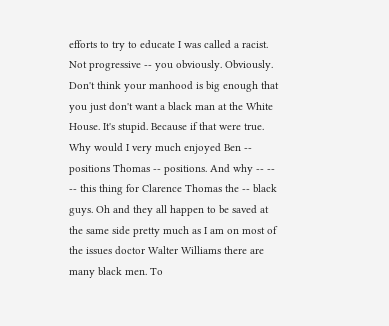efforts to try to educate I was called a racist. Not progressive -- you obviously. Obviously. Don't think your manhood is big enough that you just don't want a black man at the White House. It's stupid. Because if that were true. Why would I very much enjoyed Ben -- positions Thomas -- positions. And why -- -- -- this thing for Clarence Thomas the -- black guys. Oh and they all happen to be saved at the same side pretty much as I am on most of the issues doctor Walter Williams there are many black men. To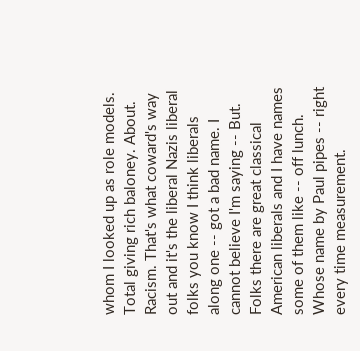whom I looked up as role models. Total giving rich baloney. About. Racism. That's what coward's way out and it's the liberal Nazis liberal folks you know I think liberals along one -- got a bad name. I cannot believe I'm saying -- But. Folks there are great classical American liberals and I have names some of them like -- off lunch. Whose name by Paul pipes -- right every time measurement.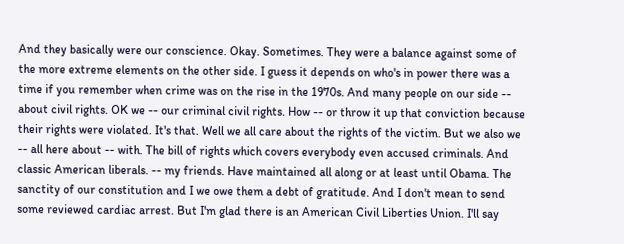And they basically were our conscience. Okay. Sometimes. They were a balance against some of the more extreme elements on the other side. I guess it depends on who's in power there was a time if you remember when crime was on the rise in the 1970s. And many people on our side -- about civil rights. OK we -- our criminal civil rights. How -- or throw it up that conviction because their rights were violated. It's that. Well we all care about the rights of the victim. But we also we -- all here about -- with. The bill of rights which covers everybody even accused criminals. And classic American liberals. -- my friends. Have maintained all along or at least until Obama. The sanctity of our constitution and I we owe them a debt of gratitude. And I don't mean to send some reviewed cardiac arrest. But I'm glad there is an American Civil Liberties Union. I'll say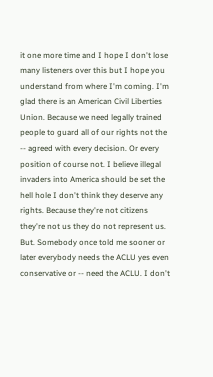it one more time and I hope I don't lose many listeners over this but I hope you understand from where I'm coming. I'm glad there is an American Civil Liberties Union. Because we need legally trained people to guard all of our rights not the -- agreed with every decision. Or every position of course not. I believe illegal invaders into America should be set the hell hole I don't think they deserve any rights. Because they're not citizens they're not us they do not represent us. But. Somebody once told me sooner or later everybody needs the ACLU yes even conservative or -- need the ACLU. I don't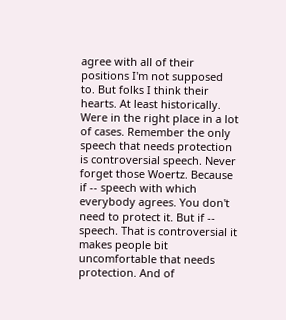agree with all of their positions I'm not supposed to. But folks I think their hearts. At least historically. Were in the right place in a lot of cases. Remember the only speech that needs protection is controversial speech. Never forget those Woertz. Because if -- speech with which everybody agrees. You don't need to protect it. But if -- speech. That is controversial it makes people bit uncomfortable that needs protection. And of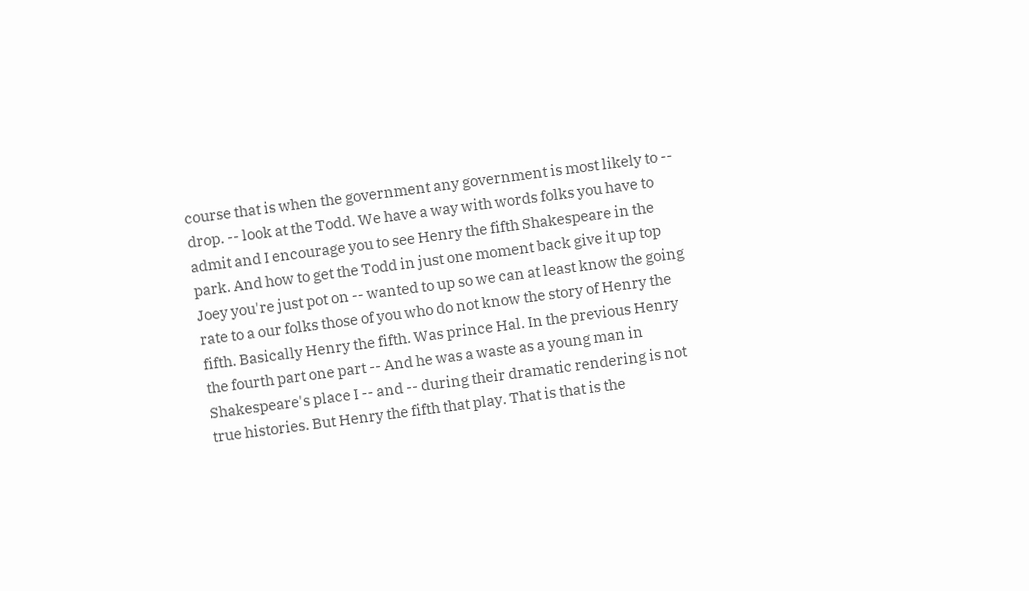course that is when the government any government is most likely to -- drop. -- look at the Todd. We have a way with words folks you have to admit and I encourage you to see Henry the fifth Shakespeare in the park. And how to get the Todd in just one moment back give it up top Joey you're just pot on -- wanted to up so we can at least know the going rate to a our folks those of you who do not know the story of Henry the fifth. Basically Henry the fifth. Was prince Hal. In the previous Henry the fourth part one part -- And he was a waste as a young man in Shakespeare's place I -- and -- during their dramatic rendering is not true histories. But Henry the fifth that play. That is that is the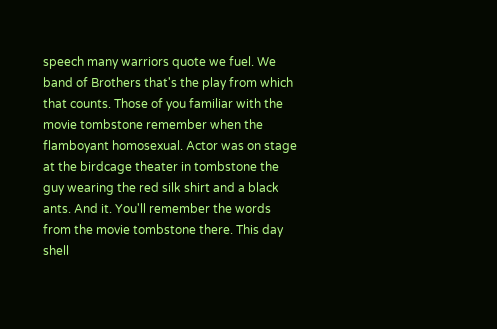speech many warriors quote we fuel. We band of Brothers that's the play from which that counts. Those of you familiar with the movie tombstone remember when the flamboyant homosexual. Actor was on stage at the birdcage theater in tombstone the guy wearing the red silk shirt and a black ants. And it. You'll remember the words from the movie tombstone there. This day shell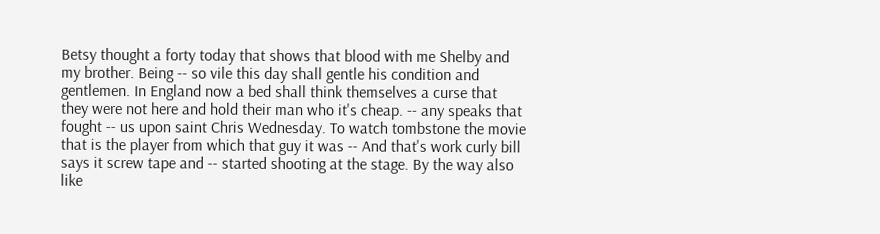Betsy thought a forty today that shows that blood with me Shelby and my brother. Being -- so vile this day shall gentle his condition and gentlemen. In England now a bed shall think themselves a curse that they were not here and hold their man who it's cheap. -- any speaks that fought -- us upon saint Chris Wednesday. To watch tombstone the movie that is the player from which that guy it was -- And that's work curly bill says it screw tape and -- started shooting at the stage. By the way also like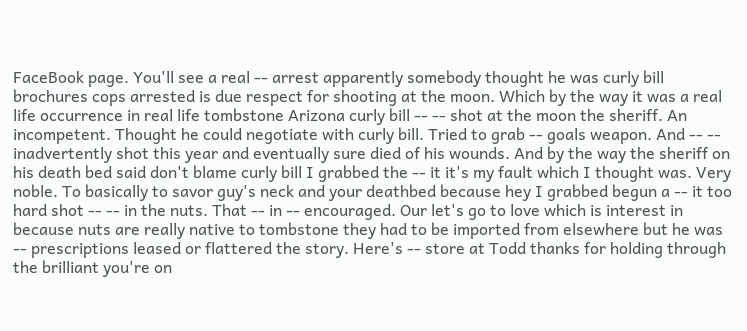FaceBook page. You'll see a real -- arrest apparently somebody thought he was curly bill brochures cops arrested is due respect for shooting at the moon. Which by the way it was a real life occurrence in real life tombstone Arizona curly bill -- -- shot at the moon the sheriff. An incompetent. Thought he could negotiate with curly bill. Tried to grab -- goals weapon. And -- -- inadvertently shot this year and eventually sure died of his wounds. And by the way the sheriff on his death bed said don't blame curly bill I grabbed the -- it it's my fault which I thought was. Very noble. To basically to savor guy's neck and your deathbed because hey I grabbed begun a -- it too hard shot -- -- in the nuts. That -- in -- encouraged. Our let's go to love which is interest in because nuts are really native to tombstone they had to be imported from elsewhere but he was -- prescriptions leased or flattered the story. Here's -- store at Todd thanks for holding through the brilliant you're on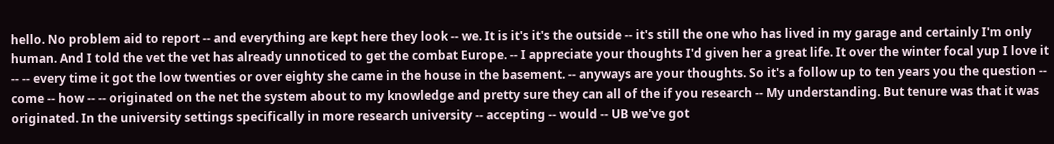hello. No problem aid to report -- and everything are kept here they look -- we. It is it's it's the outside -- it's still the one who has lived in my garage and certainly I'm only human. And I told the vet the vet has already unnoticed to get the combat Europe. -- I appreciate your thoughts I'd given her a great life. It over the winter focal yup I love it -- -- every time it got the low twenties or over eighty she came in the house in the basement. -- anyways are your thoughts. So it's a follow up to ten years you the question -- come -- how -- -- originated on the net the system about to my knowledge and pretty sure they can all of the if you research -- My understanding. But tenure was that it was originated. In the university settings specifically in more research university -- accepting -- would -- UB we've got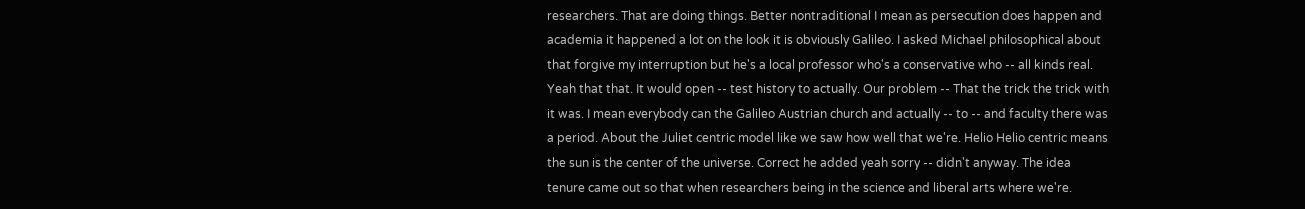researchers. That are doing things. Better nontraditional I mean as persecution does happen and academia it happened a lot on the look it is obviously Galileo. I asked Michael philosophical about that forgive my interruption but he's a local professor who's a conservative who -- all kinds real. Yeah that that. It would open -- test history to actually. Our problem -- That the trick the trick with it was. I mean everybody can the Galileo Austrian church and actually -- to -- and faculty there was a period. About the Juliet centric model like we saw how well that we're. Helio Helio centric means the sun is the center of the universe. Correct he added yeah sorry -- didn't anyway. The idea tenure came out so that when researchers being in the science and liberal arts where we're.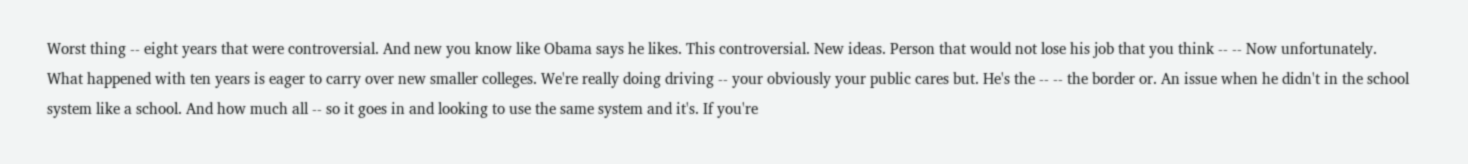Worst thing -- eight years that were controversial. And new you know like Obama says he likes. This controversial. New ideas. Person that would not lose his job that you think -- -- Now unfortunately. What happened with ten years is eager to carry over new smaller colleges. We're really doing driving -- your obviously your public cares but. He's the -- -- the border or. An issue when he didn't in the school system like a school. And how much all -- so it goes in and looking to use the same system and it's. If you're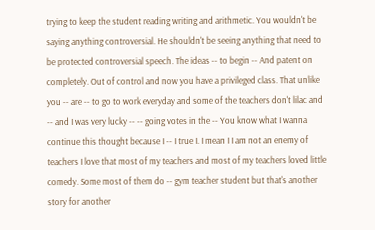trying to keep the student reading writing and arithmetic. You wouldn't be saying anything controversial. He shouldn't be seeing anything that need to be protected controversial speech. The ideas -- to begin -- And patent on completely. Out of control and now you have a privileged class. That unlike you -- are -- to go to work everyday and some of the teachers don't lilac and -- and I was very lucky -- -- going votes in the -- You know what I wanna continue this thought because I -- I true I. I mean I I am not an enemy of teachers I love that most of my teachers and most of my teachers loved little comedy. Some most of them do -- gym teacher student but that's another story for another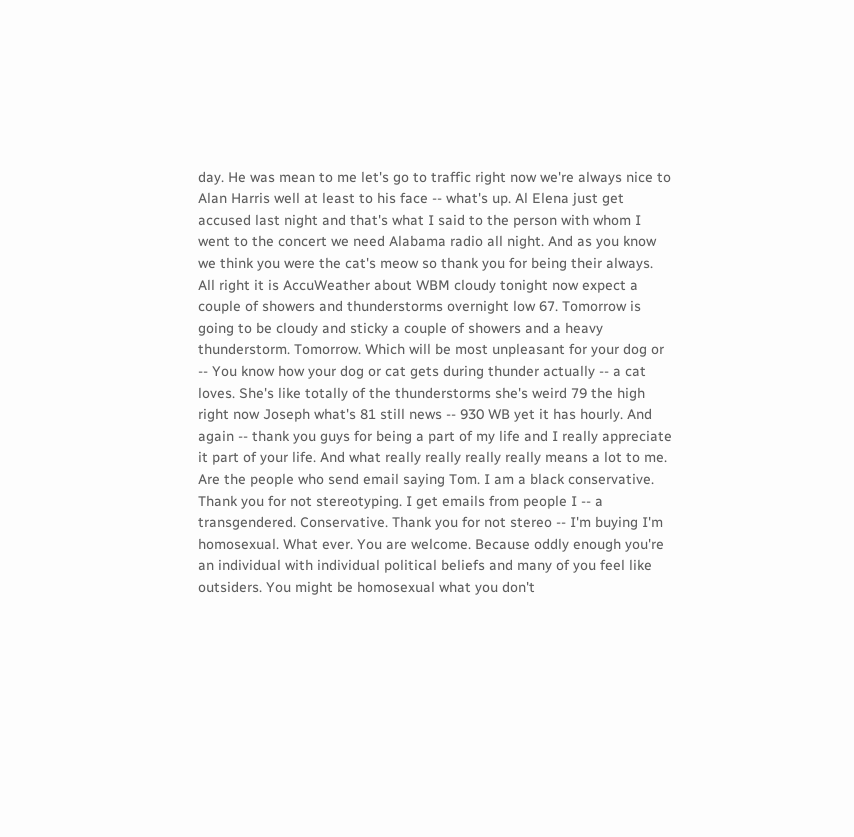day. He was mean to me let's go to traffic right now we're always nice to Alan Harris well at least to his face -- what's up. Al Elena just get accused last night and that's what I said to the person with whom I went to the concert we need Alabama radio all night. And as you know we think you were the cat's meow so thank you for being their always. All right it is AccuWeather about WBM cloudy tonight now expect a couple of showers and thunderstorms overnight low 67. Tomorrow is going to be cloudy and sticky a couple of showers and a heavy thunderstorm. Tomorrow. Which will be most unpleasant for your dog or -- You know how your dog or cat gets during thunder actually -- a cat loves. She's like totally of the thunderstorms she's weird 79 the high right now Joseph what's 81 still news -- 930 WB yet it has hourly. And again -- thank you guys for being a part of my life and I really appreciate it part of your life. And what really really really really means a lot to me. Are the people who send email saying Tom. I am a black conservative. Thank you for not stereotyping. I get emails from people I -- a transgendered. Conservative. Thank you for not stereo -- I'm buying I'm homosexual. What ever. You are welcome. Because oddly enough you're an individual with individual political beliefs and many of you feel like outsiders. You might be homosexual what you don't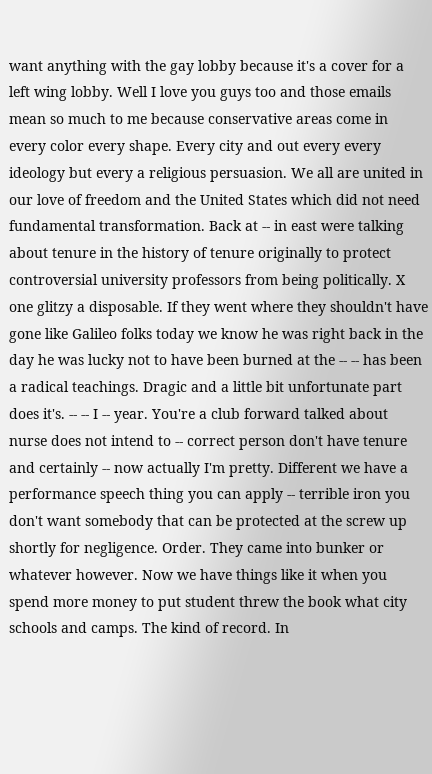want anything with the gay lobby because it's a cover for a left wing lobby. Well I love you guys too and those emails mean so much to me because conservative areas come in every color every shape. Every city and out every every ideology but every a religious persuasion. We all are united in our love of freedom and the United States which did not need fundamental transformation. Back at -- in east were talking about tenure in the history of tenure originally to protect controversial university professors from being politically. X one glitzy a disposable. If they went where they shouldn't have gone like Galileo folks today we know he was right back in the day he was lucky not to have been burned at the -- -- has been a radical teachings. Dragic and a little bit unfortunate part does it's. -- -- I -- year. You're a club forward talked about nurse does not intend to -- correct person don't have tenure and certainly -- now actually I'm pretty. Different we have a performance speech thing you can apply -- terrible iron you don't want somebody that can be protected at the screw up shortly for negligence. Order. They came into bunker or whatever however. Now we have things like it when you spend more money to put student threw the book what city schools and camps. The kind of record. In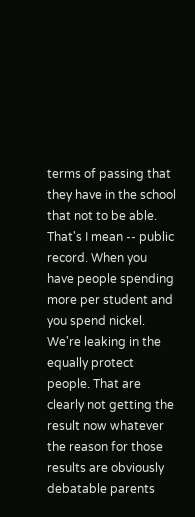terms of passing that they have in the school that not to be able. That's I mean -- public record. When you have people spending more per student and you spend nickel. We're leaking in the equally protect people. That are clearly not getting the result now whatever the reason for those results are obviously debatable parents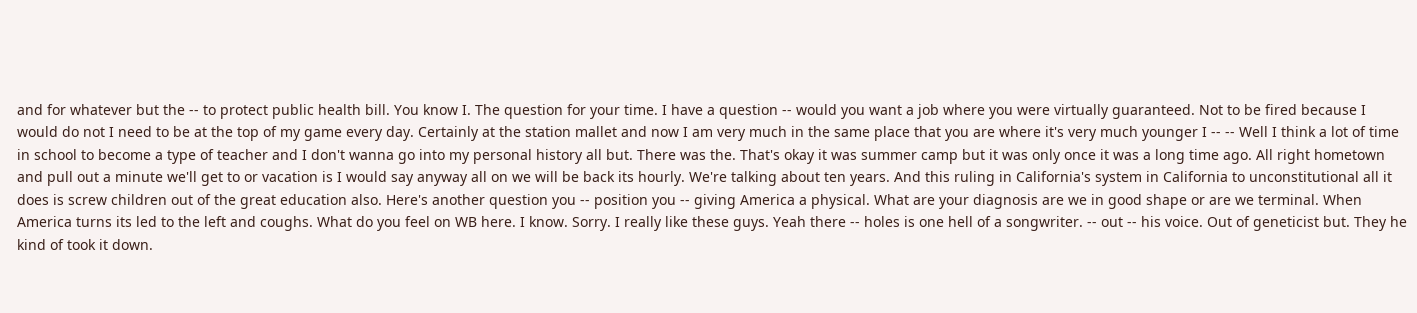and for whatever but the -- to protect public health bill. You know I. The question for your time. I have a question -- would you want a job where you were virtually guaranteed. Not to be fired because I would do not I need to be at the top of my game every day. Certainly at the station mallet and now I am very much in the same place that you are where it's very much younger I -- -- Well I think a lot of time in school to become a type of teacher and I don't wanna go into my personal history all but. There was the. That's okay it was summer camp but it was only once it was a long time ago. All right hometown and pull out a minute we'll get to or vacation is I would say anyway all on we will be back its hourly. We're talking about ten years. And this ruling in California's system in California to unconstitutional all it does is screw children out of the great education also. Here's another question you -- position you -- giving America a physical. What are your diagnosis are we in good shape or are we terminal. When America turns its led to the left and coughs. What do you feel on WB here. I know. Sorry. I really like these guys. Yeah there -- holes is one hell of a songwriter. -- out -- his voice. Out of geneticist but. They he kind of took it down.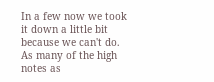In a few now we took it down a little bit because we can't do. As many of the high notes as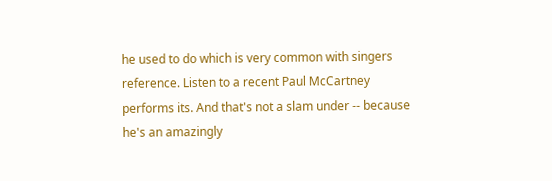he used to do which is very common with singers reference. Listen to a recent Paul McCartney performs its. And that's not a slam under -- because he's an amazingly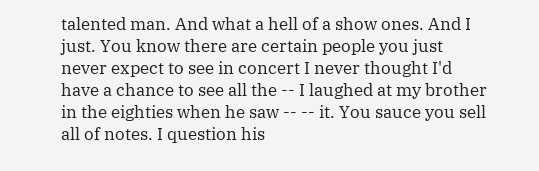talented man. And what a hell of a show ones. And I just. You know there are certain people you just never expect to see in concert I never thought I'd have a chance to see all the -- I laughed at my brother in the eighties when he saw -- -- it. You sauce you sell all of notes. I question his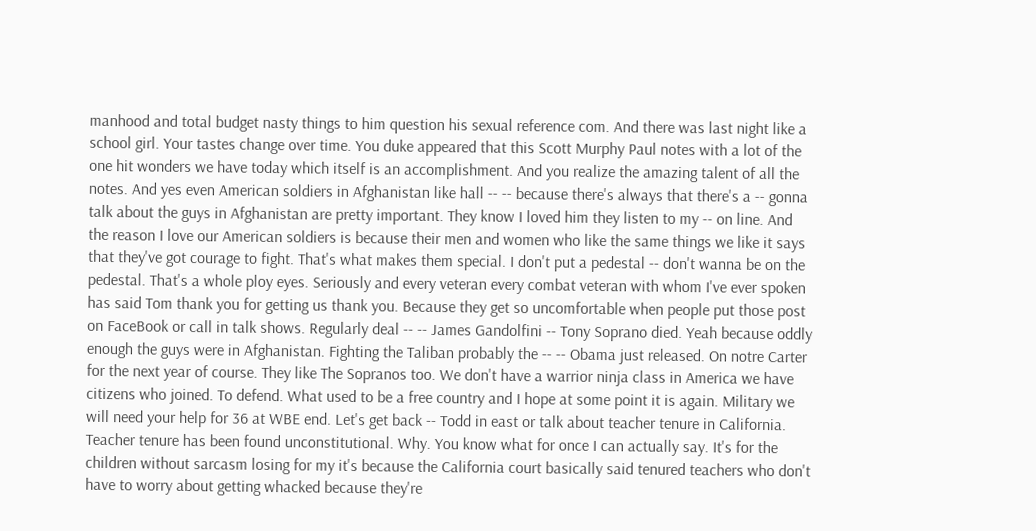manhood and total budget nasty things to him question his sexual reference com. And there was last night like a school girl. Your tastes change over time. You duke appeared that this Scott Murphy Paul notes with a lot of the one hit wonders we have today which itself is an accomplishment. And you realize the amazing talent of all the notes. And yes even American soldiers in Afghanistan like hall -- -- because there's always that there's a -- gonna talk about the guys in Afghanistan are pretty important. They know I loved him they listen to my -- on line. And the reason I love our American soldiers is because their men and women who like the same things we like it says that they've got courage to fight. That's what makes them special. I don't put a pedestal -- don't wanna be on the pedestal. That's a whole ploy eyes. Seriously and every veteran every combat veteran with whom I've ever spoken has said Tom thank you for getting us thank you. Because they get so uncomfortable when people put those post on FaceBook or call in talk shows. Regularly deal -- -- James Gandolfini -- Tony Soprano died. Yeah because oddly enough the guys were in Afghanistan. Fighting the Taliban probably the -- -- Obama just released. On notre Carter for the next year of course. They like The Sopranos too. We don't have a warrior ninja class in America we have citizens who joined. To defend. What used to be a free country and I hope at some point it is again. Military we will need your help for 36 at WBE end. Let's get back -- Todd in east or talk about teacher tenure in California. Teacher tenure has been found unconstitutional. Why. You know what for once I can actually say. It's for the children without sarcasm losing for my it's because the California court basically said tenured teachers who don't have to worry about getting whacked because they're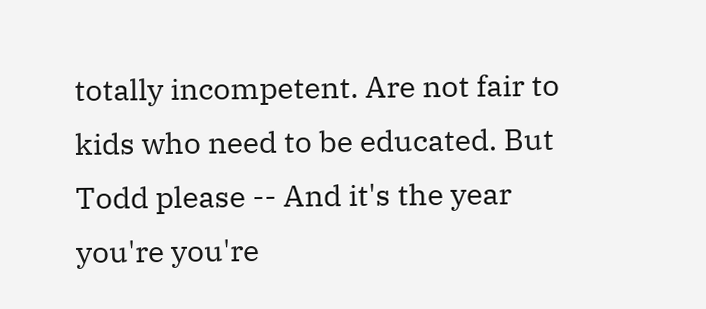totally incompetent. Are not fair to kids who need to be educated. But Todd please -- And it's the year you're you're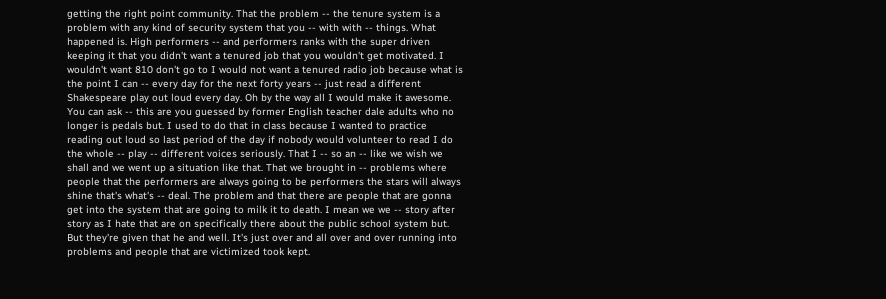getting the right point community. That the problem -- the tenure system is a problem with any kind of security system that you -- with with -- things. What happened is. High performers -- and performers ranks with the super driven keeping it that you didn't want a tenured job that you wouldn't get motivated. I wouldn't want 810 don't go to I would not want a tenured radio job because what is the point I can -- every day for the next forty years -- just read a different Shakespeare play out loud every day. Oh by the way all I would make it awesome. You can ask -- this are you guessed by former English teacher dale adults who no longer is pedals but. I used to do that in class because I wanted to practice reading out loud so last period of the day if nobody would volunteer to read I do the whole -- play -- different voices seriously. That I -- so an -- like we wish we shall and we went up a situation like that. That we brought in -- problems where people that the performers are always going to be performers the stars will always shine that's what's -- deal. The problem and that there are people that are gonna get into the system that are going to milk it to death. I mean we we -- story after story as I hate that are on specifically there about the public school system but. But they're given that he and well. It's just over and all over and over running into problems and people that are victimized took kept.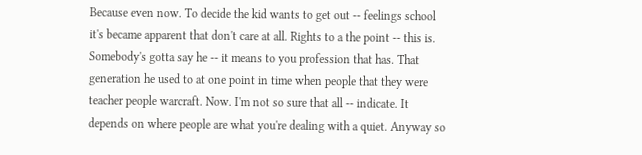Because even now. To decide the kid wants to get out -- feelings school it's became apparent that don't care at all. Rights to a the point -- this is. Somebody's gotta say he -- it means to you profession that has. That generation he used to at one point in time when people that they were teacher people warcraft. Now. I'm not so sure that all -- indicate. It depends on where people are what you're dealing with a quiet. Anyway so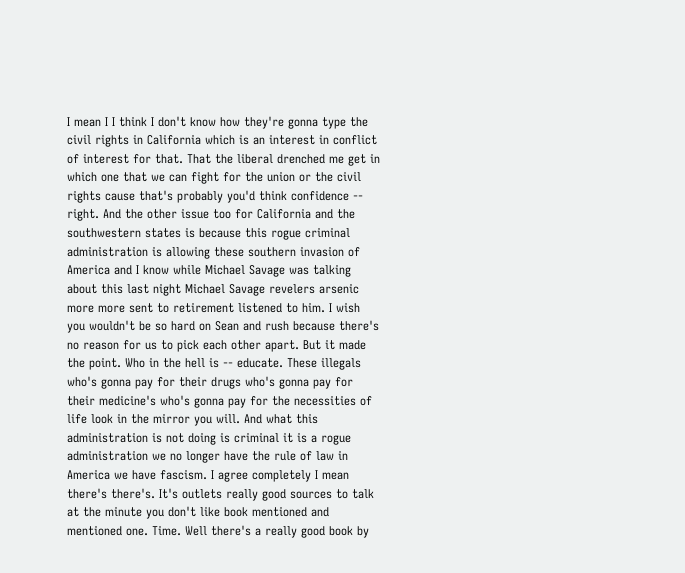I mean I I think I don't know how they're gonna type the civil rights in California which is an interest in conflict of interest for that. That the liberal drenched me get in which one that we can fight for the union or the civil rights cause that's probably you'd think confidence -- right. And the other issue too for California and the southwestern states is because this rogue criminal administration is allowing these southern invasion of America and I know while Michael Savage was talking about this last night Michael Savage revelers arsenic more more sent to retirement listened to him. I wish you wouldn't be so hard on Sean and rush because there's no reason for us to pick each other apart. But it made the point. Who in the hell is -- educate. These illegals who's gonna pay for their drugs who's gonna pay for their medicine's who's gonna pay for the necessities of life look in the mirror you will. And what this administration is not doing is criminal it is a rogue administration we no longer have the rule of law in America we have fascism. I agree completely I mean there's there's. It's outlets really good sources to talk at the minute you don't like book mentioned and mentioned one. Time. Well there's a really good book by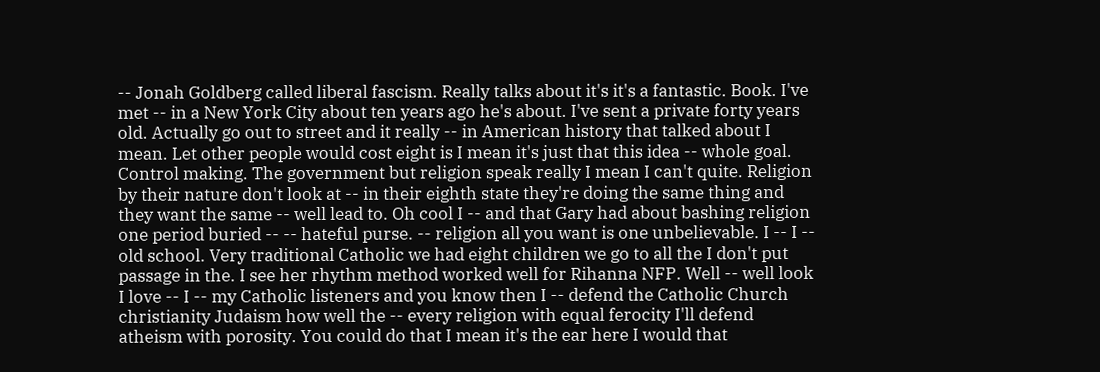-- Jonah Goldberg called liberal fascism. Really talks about it's it's a fantastic. Book. I've met -- in a New York City about ten years ago he's about. I've sent a private forty years old. Actually go out to street and it really -- in American history that talked about I mean. Let other people would cost eight is I mean it's just that this idea -- whole goal. Control making. The government but religion speak really I mean I can't quite. Religion by their nature don't look at -- in their eighth state they're doing the same thing and they want the same -- well lead to. Oh cool I -- and that Gary had about bashing religion one period buried -- -- hateful purse. -- religion all you want is one unbelievable. I -- I -- old school. Very traditional Catholic we had eight children we go to all the I don't put passage in the. I see her rhythm method worked well for Rihanna NFP. Well -- well look I love -- I -- my Catholic listeners and you know then I -- defend the Catholic Church christianity Judaism how well the -- every religion with equal ferocity I'll defend atheism with porosity. You could do that I mean it's the ear here I would that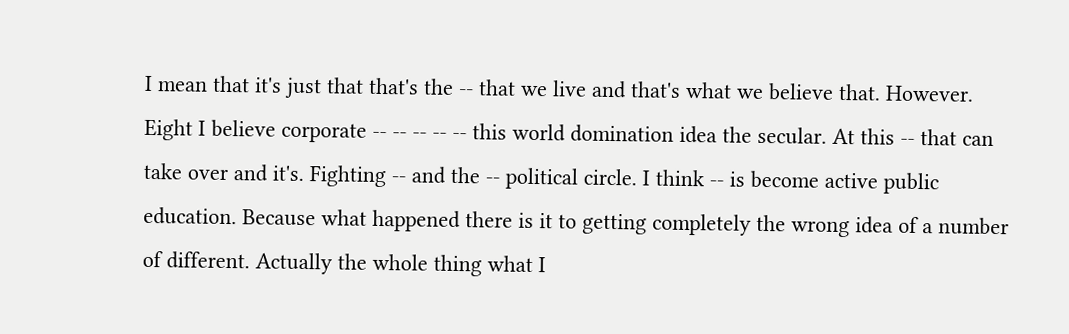I mean that it's just that that's the -- that we live and that's what we believe that. However. Eight I believe corporate -- -- -- -- -- this world domination idea the secular. At this -- that can take over and it's. Fighting -- and the -- political circle. I think -- is become active public education. Because what happened there is it to getting completely the wrong idea of a number of different. Actually the whole thing what I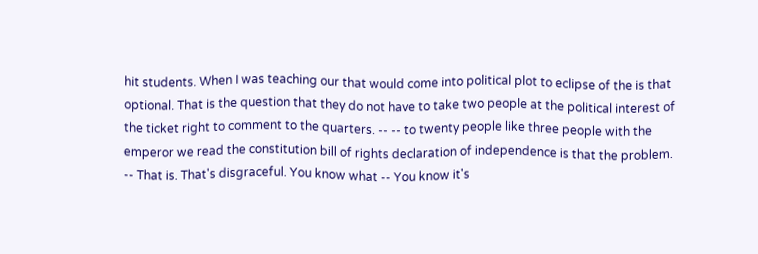hit students. When I was teaching our that would come into political plot to eclipse of the is that optional. That is the question that they do not have to take two people at the political interest of the ticket right to comment to the quarters. -- -- to twenty people like three people with the emperor we read the constitution bill of rights declaration of independence is that the problem. -- That is. That's disgraceful. You know what -- You know it's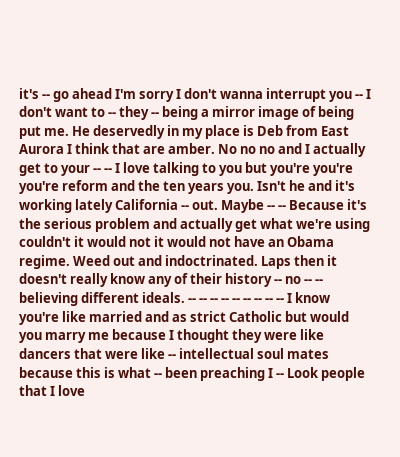it's -- go ahead I'm sorry I don't wanna interrupt you -- I don't want to -- they -- being a mirror image of being put me. He deservedly in my place is Deb from East Aurora I think that are amber. No no no and I actually get to your -- -- I love talking to you but you're you're you're reform and the ten years you. Isn't he and it's working lately California -- out. Maybe -- -- Because it's the serious problem and actually get what we're using couldn't it would not it would not have an Obama regime. Weed out and indoctrinated. Laps then it doesn't really know any of their history -- no -- -- believing different ideals. -- -- -- -- -- -- -- -- -- I know you're like married and as strict Catholic but would you marry me because I thought they were like dancers that were like -- intellectual soul mates because this is what -- been preaching I -- Look people that I love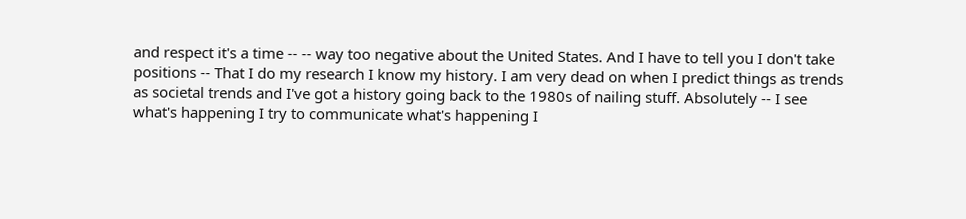and respect it's a time -- -- way too negative about the United States. And I have to tell you I don't take positions -- That I do my research I know my history. I am very dead on when I predict things as trends as societal trends and I've got a history going back to the 1980s of nailing stuff. Absolutely -- I see what's happening I try to communicate what's happening I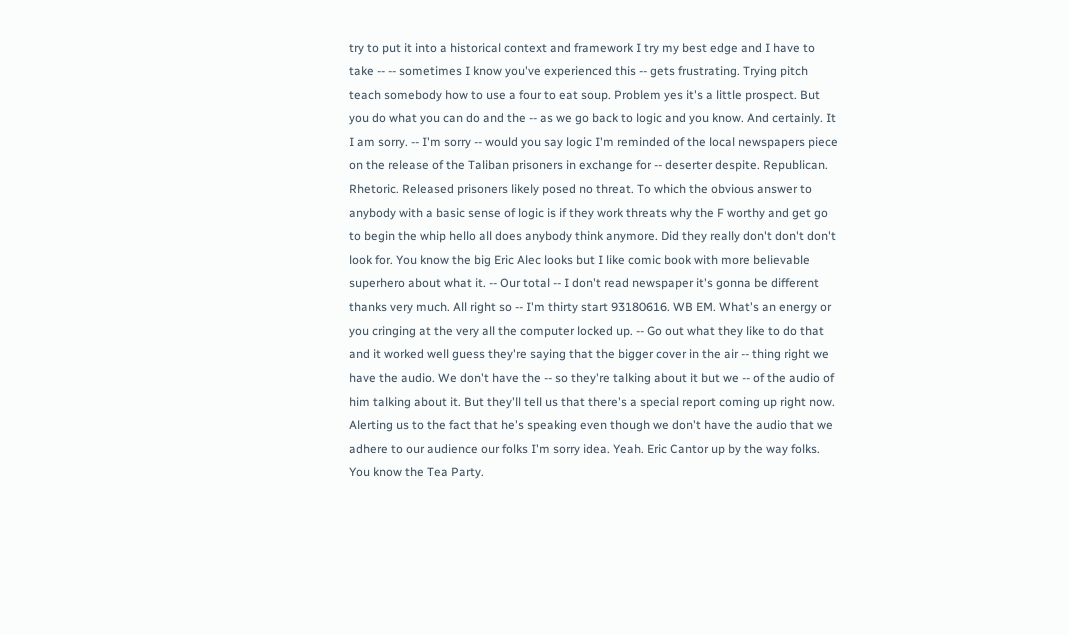try to put it into a historical context and framework I try my best edge and I have to take -- -- sometimes I know you've experienced this -- gets frustrating. Trying pitch teach somebody how to use a four to eat soup. Problem yes it's a little prospect. But you do what you can do and the -- as we go back to logic and you know. And certainly. It I am sorry. -- I'm sorry -- would you say logic I'm reminded of the local newspapers piece on the release of the Taliban prisoners in exchange for -- deserter despite. Republican. Rhetoric. Released prisoners likely posed no threat. To which the obvious answer to anybody with a basic sense of logic is if they work threats why the F worthy and get go to begin the whip hello all does anybody think anymore. Did they really don't don't don't look for. You know the big Eric Alec looks but I like comic book with more believable superhero about what it. -- Our total -- I don't read newspaper it's gonna be different thanks very much. All right so -- I'm thirty start 93180616. WB EM. What's an energy or you cringing at the very all the computer locked up. -- Go out what they like to do that and it worked well guess they're saying that the bigger cover in the air -- thing right we have the audio. We don't have the -- so they're talking about it but we -- of the audio of him talking about it. But they'll tell us that there's a special report coming up right now. Alerting us to the fact that he's speaking even though we don't have the audio that we adhere to our audience our folks I'm sorry idea. Yeah. Eric Cantor up by the way folks. You know the Tea Party.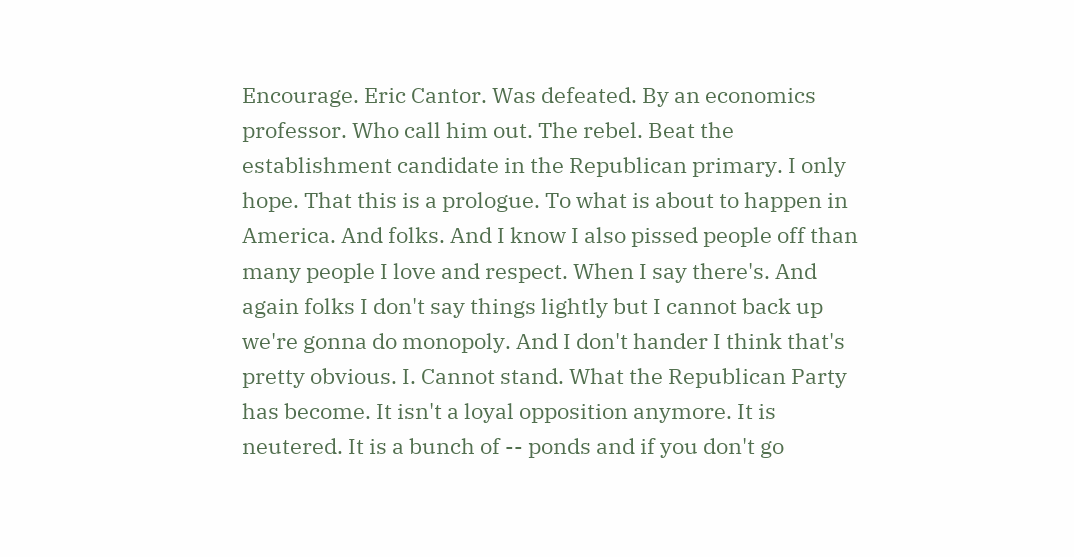Encourage. Eric Cantor. Was defeated. By an economics professor. Who call him out. The rebel. Beat the establishment candidate in the Republican primary. I only hope. That this is a prologue. To what is about to happen in America. And folks. And I know I also pissed people off than many people I love and respect. When I say there's. And again folks I don't say things lightly but I cannot back up we're gonna do monopoly. And I don't hander I think that's pretty obvious. I. Cannot stand. What the Republican Party has become. It isn't a loyal opposition anymore. It is neutered. It is a bunch of -- ponds and if you don't go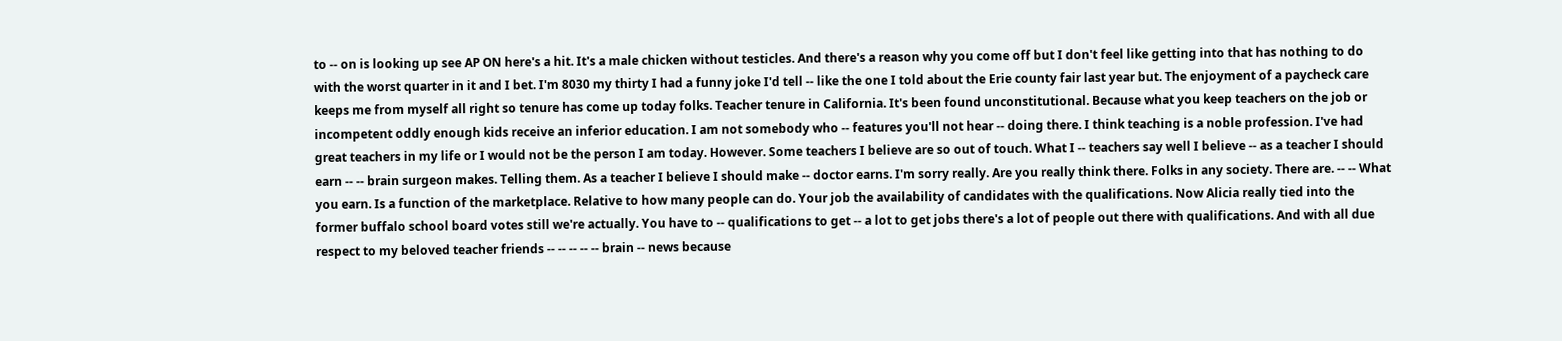to -- on is looking up see AP ON here's a hit. It's a male chicken without testicles. And there's a reason why you come off but I don't feel like getting into that has nothing to do with the worst quarter in it and I bet. I'm 8030 my thirty I had a funny joke I'd tell -- like the one I told about the Erie county fair last year but. The enjoyment of a paycheck care keeps me from myself all right so tenure has come up today folks. Teacher tenure in California. It's been found unconstitutional. Because what you keep teachers on the job or incompetent oddly enough kids receive an inferior education. I am not somebody who -- features you'll not hear -- doing there. I think teaching is a noble profession. I've had great teachers in my life or I would not be the person I am today. However. Some teachers I believe are so out of touch. What I -- teachers say well I believe -- as a teacher I should earn -- -- brain surgeon makes. Telling them. As a teacher I believe I should make -- doctor earns. I'm sorry really. Are you really think there. Folks in any society. There are. -- -- What you earn. Is a function of the marketplace. Relative to how many people can do. Your job the availability of candidates with the qualifications. Now Alicia really tied into the former buffalo school board votes still we're actually. You have to -- qualifications to get -- a lot to get jobs there's a lot of people out there with qualifications. And with all due respect to my beloved teacher friends -- -- -- -- -- brain -- news because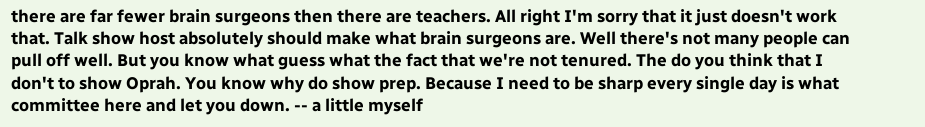there are far fewer brain surgeons then there are teachers. All right I'm sorry that it just doesn't work that. Talk show host absolutely should make what brain surgeons are. Well there's not many people can pull off well. But you know what guess what the fact that we're not tenured. The do you think that I don't to show Oprah. You know why do show prep. Because I need to be sharp every single day is what committee here and let you down. -- a little myself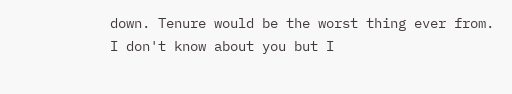down. Tenure would be the worst thing ever from. I don't know about you but I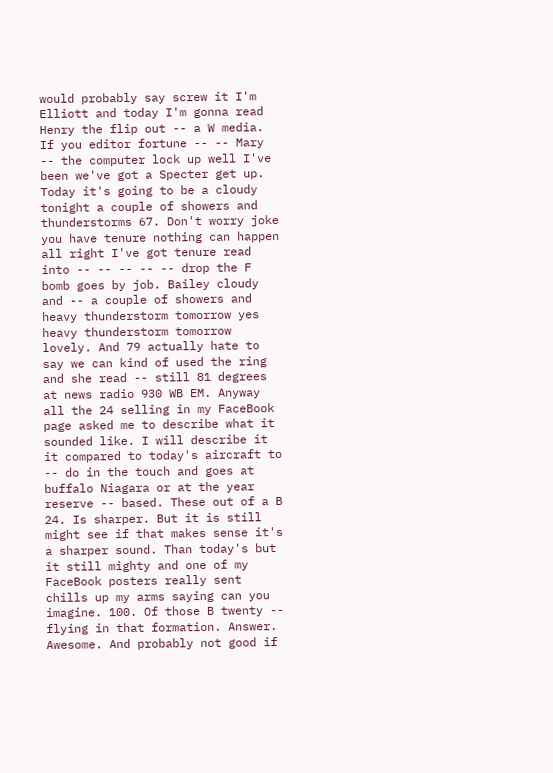would probably say screw it I'm Elliott and today I'm gonna read Henry the flip out -- a W media. If you editor fortune -- -- Mary -- the computer lock up well I've been we've got a Specter get up. Today it's going to be a cloudy tonight a couple of showers and thunderstorms 67. Don't worry joke you have tenure nothing can happen all right I've got tenure read into -- -- -- -- -- drop the F bomb goes by job. Bailey cloudy and -- a couple of showers and heavy thunderstorm tomorrow yes heavy thunderstorm tomorrow lovely. And 79 actually hate to say we can kind of used the ring and she read -- still 81 degrees at news radio 930 WB EM. Anyway all the 24 selling in my FaceBook page asked me to describe what it sounded like. I will describe it it compared to today's aircraft to -- do in the touch and goes at buffalo Niagara or at the year reserve -- based. These out of a B 24. Is sharper. But it is still might see if that makes sense it's a sharper sound. Than today's but it still mighty and one of my FaceBook posters really sent chills up my arms saying can you imagine. 100. Of those B twenty -- flying in that formation. Answer. Awesome. And probably not good if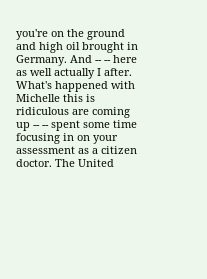you're on the ground and high oil brought in Germany. And -- -- here as well actually I after. What's happened with Michelle this is ridiculous are coming up -- -- spent some time focusing in on your assessment as a citizen doctor. The United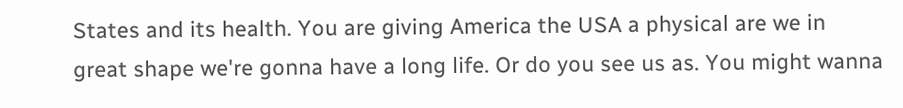States and its health. You are giving America the USA a physical are we in great shape we're gonna have a long life. Or do you see us as. You might wanna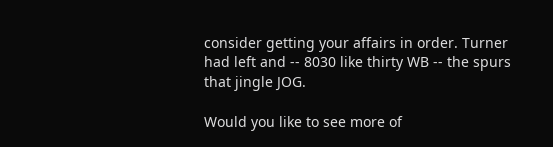consider getting your affairs in order. Turner had left and -- 8030 like thirty WB -- the spurs that jingle JOG.

Would you like to see more of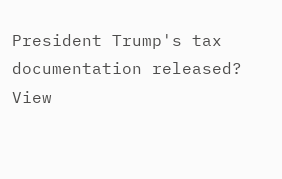President Trump's tax documentation released?
View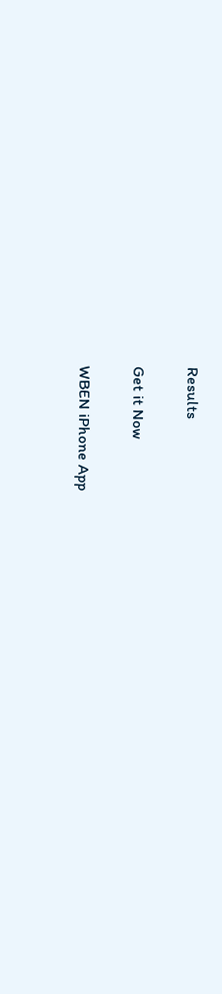Results

Get it Now

WBEN iPhone App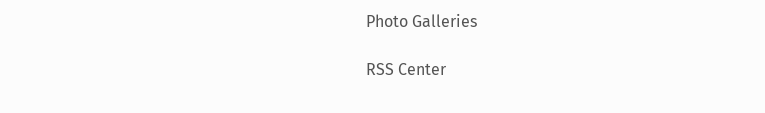Photo Galleries

RSS Center